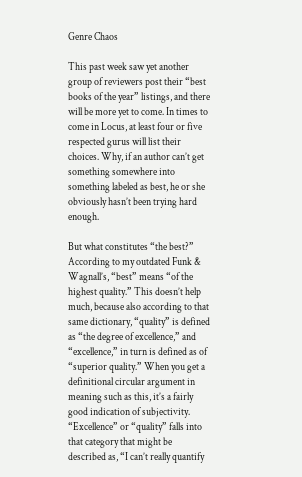Genre Chaos

This past week saw yet another group of reviewers post their “best books of the year” listings, and there will be more yet to come. In times to come in Locus, at least four or five respected gurus will list their choices. Why, if an author can’t get something somewhere into something labeled as best, he or she obviously hasn’t been trying hard enough.

But what constitutes “the best?” According to my outdated Funk & Wagnall’s, “best” means “of the highest quality.” This doesn’t help much, because also according to that same dictionary, “quality” is defined as “the degree of excellence,” and “excellence,” in turn is defined as of “superior quality.” When you get a definitional circular argument in meaning such as this, it’s a fairly good indication of subjectivity. “Excellence” or “quality” falls into that category that might be described as, “I can’t really quantify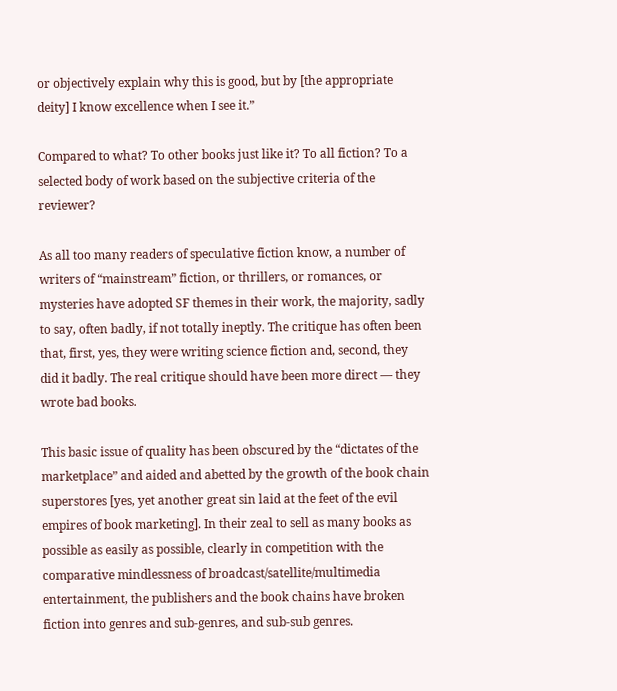or objectively explain why this is good, but by [the appropriate deity] I know excellence when I see it.”

Compared to what? To other books just like it? To all fiction? To a selected body of work based on the subjective criteria of the reviewer?

As all too many readers of speculative fiction know, a number of writers of “mainstream” fiction, or thrillers, or romances, or mysteries have adopted SF themes in their work, the majority, sadly to say, often badly, if not totally ineptly. The critique has often been that, first, yes, they were writing science fiction and, second, they did it badly. The real critique should have been more direct — they wrote bad books.

This basic issue of quality has been obscured by the “dictates of the marketplace” and aided and abetted by the growth of the book chain superstores [yes, yet another great sin laid at the feet of the evil empires of book marketing]. In their zeal to sell as many books as possible as easily as possible, clearly in competition with the comparative mindlessness of broadcast/satellite/multimedia entertainment, the publishers and the book chains have broken fiction into genres and sub-genres, and sub-sub genres.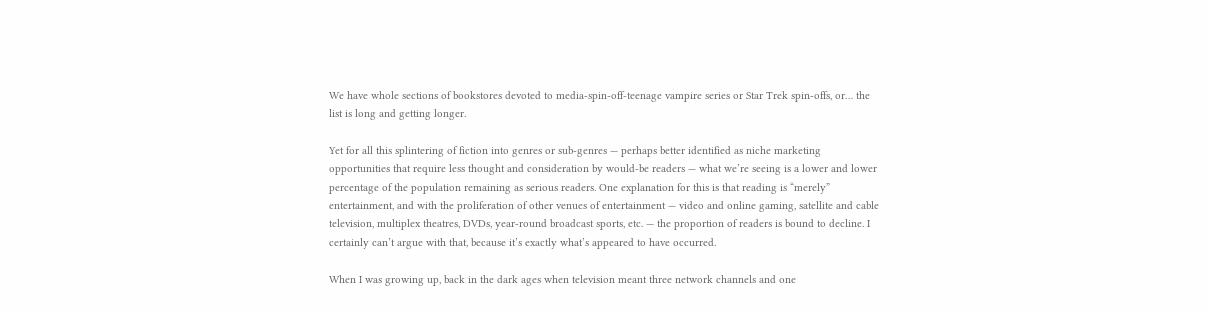We have whole sections of bookstores devoted to media-spin-off-teenage vampire series or Star Trek spin-offs, or… the list is long and getting longer.

Yet for all this splintering of fiction into genres or sub-genres — perhaps better identified as niche marketing opportunities that require less thought and consideration by would-be readers — what we’re seeing is a lower and lower percentage of the population remaining as serious readers. One explanation for this is that reading is “merely” entertainment, and with the proliferation of other venues of entertainment — video and online gaming, satellite and cable television, multiplex theatres, DVDs, year-round broadcast sports, etc. — the proportion of readers is bound to decline. I certainly can’t argue with that, because it’s exactly what’s appeared to have occurred.

When I was growing up, back in the dark ages when television meant three network channels and one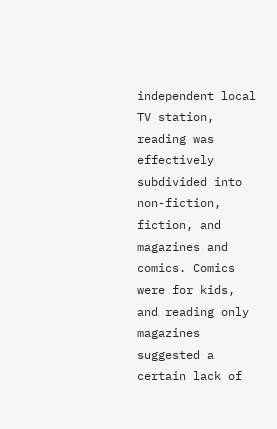independent local TV station, reading was effectively subdivided into non-fiction, fiction, and magazines and comics. Comics were for kids, and reading only magazines suggested a certain lack of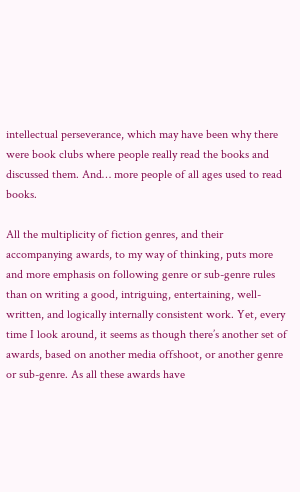intellectual perseverance, which may have been why there were book clubs where people really read the books and discussed them. And… more people of all ages used to read books.

All the multiplicity of fiction genres, and their accompanying awards, to my way of thinking, puts more and more emphasis on following genre or sub-genre rules than on writing a good, intriguing, entertaining, well-written, and logically internally consistent work. Yet, every time I look around, it seems as though there’s another set of awards, based on another media offshoot, or another genre or sub-genre. As all these awards have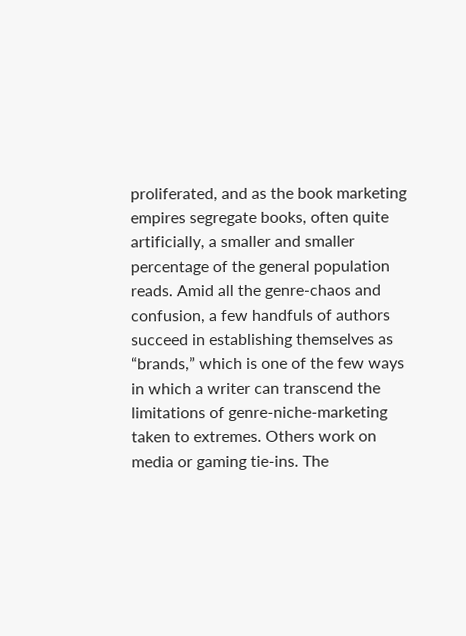proliferated, and as the book marketing empires segregate books, often quite artificially, a smaller and smaller percentage of the general population reads. Amid all the genre-chaos and confusion, a few handfuls of authors succeed in establishing themselves as “brands,” which is one of the few ways in which a writer can transcend the limitations of genre-niche-marketing taken to extremes. Others work on media or gaming tie-ins. The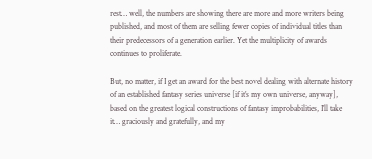rest… well, the numbers are showing there are more and more writers being published, and most of them are selling fewer copies of individual titles than their predecessors of a generation earlier. Yet the multiplicity of awards continues to proliferate.

But, no matter, if I get an award for the best novel dealing with alternate history of an established fantasy series universe [if it’s my own universe, anyway], based on the greatest logical constructions of fantasy improbabilities, I’ll take it… graciously and gratefully, and my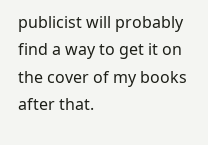publicist will probably find a way to get it on the cover of my books after that.